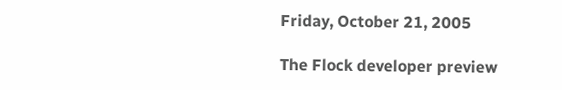Friday, October 21, 2005

The Flock developer preview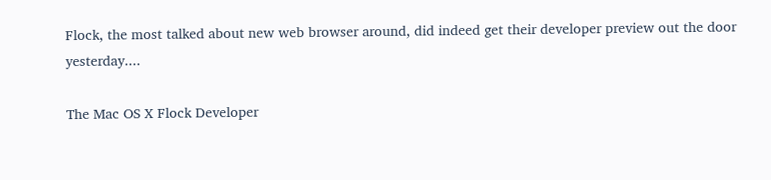Flock, the most talked about new web browser around, did indeed get their developer preview out the door yesterday....

The Mac OS X Flock Developer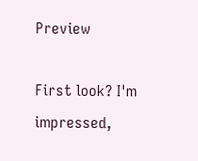Preview

First look? I'm impressed,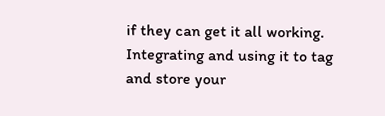if they can get it all working. Integrating and using it to tag and store your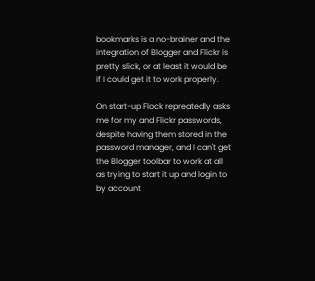bookmarks is a no-brainer and the integration of Blogger and Flickr is pretty slick, or at least it would be if I could get it to work properly.

On start-up Flock repreatedly asks me for my and Flickr passwords, despite having them stored in the password manager, and I can't get the Blogger toolbar to work at all as trying to start it up and login to by account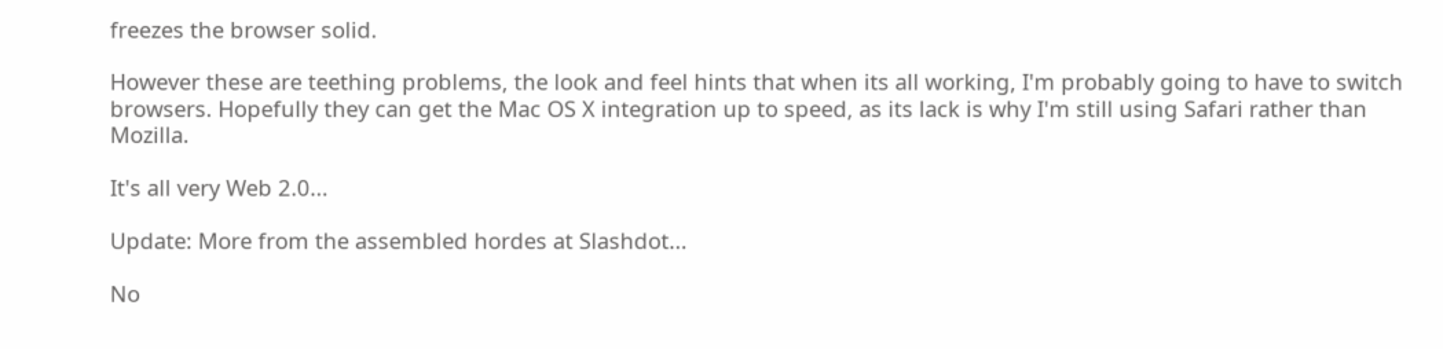freezes the browser solid.

However these are teething problems, the look and feel hints that when its all working, I'm probably going to have to switch browsers. Hopefully they can get the Mac OS X integration up to speed, as its lack is why I'm still using Safari rather than Mozilla.

It's all very Web 2.0...

Update: More from the assembled hordes at Slashdot...

No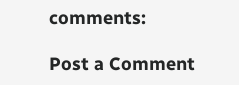comments:

Post a Comment